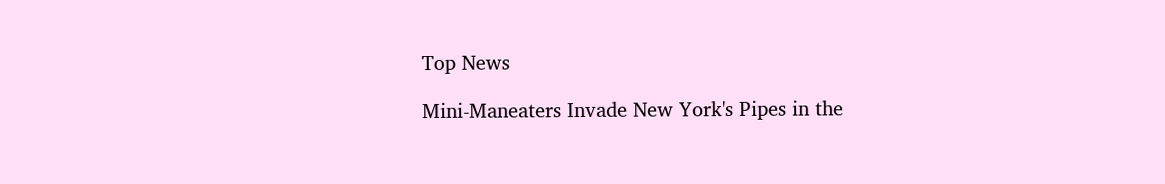Top News

Mini-Maneaters Invade New York's Pipes in the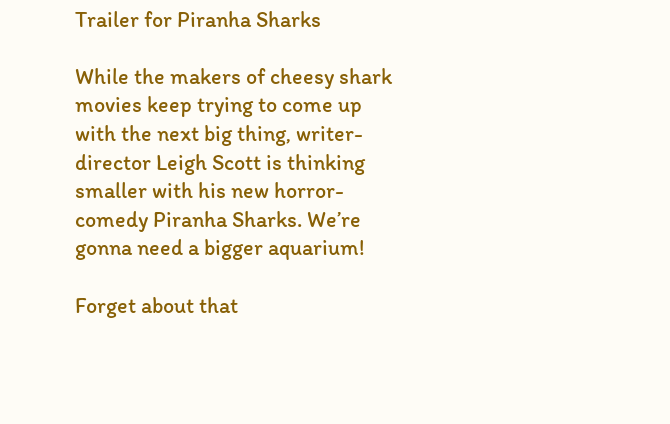Trailer for Piranha Sharks

While the makers of cheesy shark movies keep trying to come up with the next big thing, writer-director Leigh Scott is thinking smaller with his new horror-comedy Piranha Sharks. We’re gonna need a bigger aquarium!

Forget about that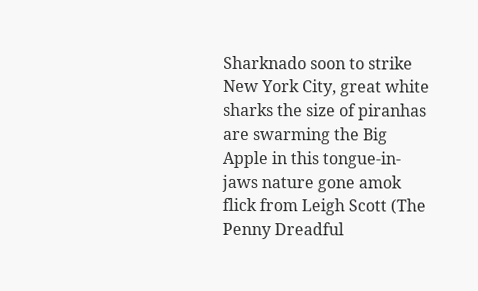Sharknado soon to strike New York City, great white sharks the size of piranhas are swarming the Big Apple in this tongue-in-jaws nature gone amok flick from Leigh Scott (The Penny Dreadful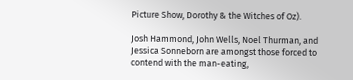Picture Show, Dorothy & the Witches of Oz).

Josh Hammond, John Wells, Noel Thurman, and Jessica Sonneborn are amongst those forced to contend with the man-eating,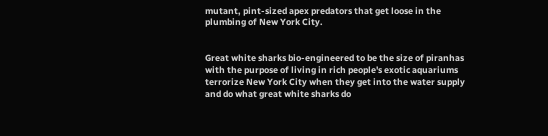mutant, pint-sized apex predators that get loose in the plumbing of New York City.


Great white sharks bio-engineered to be the size of piranhas with the purpose of living in rich people's exotic aquariums terrorize New York City when they get into the water supply and do what great white sharks do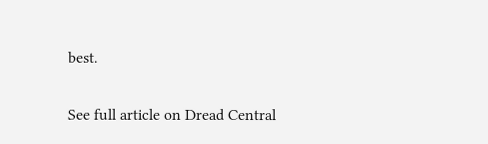best.

See full article on Dread Central